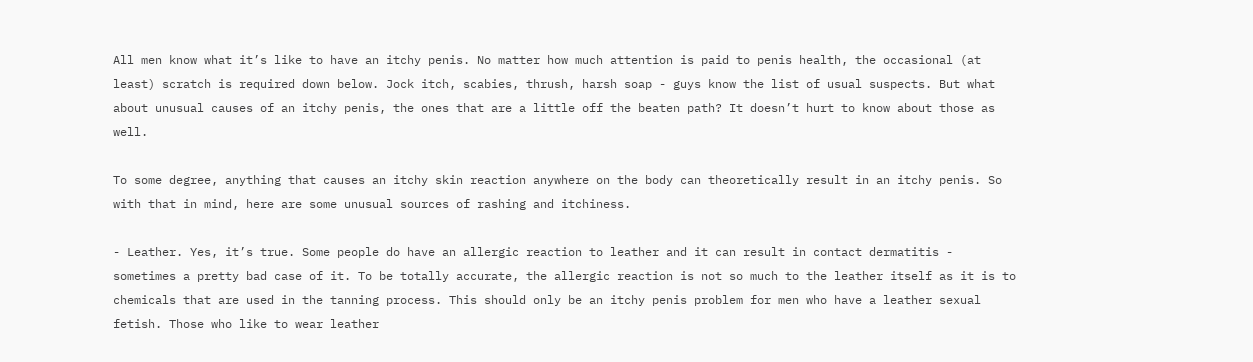All men know what it’s like to have an itchy penis. No matter how much attention is paid to penis health, the occasional (at least) scratch is required down below. Jock itch, scabies, thrush, harsh soap - guys know the list of usual suspects. But what about unusual causes of an itchy penis, the ones that are a little off the beaten path? It doesn’t hurt to know about those as well.

To some degree, anything that causes an itchy skin reaction anywhere on the body can theoretically result in an itchy penis. So with that in mind, here are some unusual sources of rashing and itchiness.

- Leather. Yes, it’s true. Some people do have an allergic reaction to leather and it can result in contact dermatitis - sometimes a pretty bad case of it. To be totally accurate, the allergic reaction is not so much to the leather itself as it is to chemicals that are used in the tanning process. This should only be an itchy penis problem for men who have a leather sexual fetish. Those who like to wear leather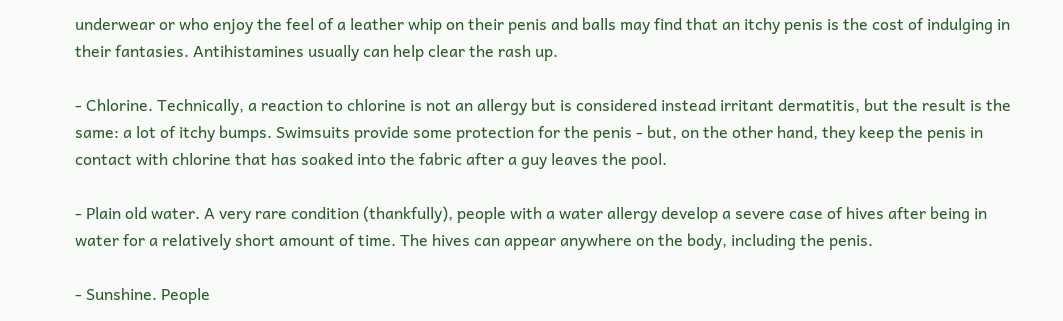underwear or who enjoy the feel of a leather whip on their penis and balls may find that an itchy penis is the cost of indulging in their fantasies. Antihistamines usually can help clear the rash up.

- Chlorine. Technically, a reaction to chlorine is not an allergy but is considered instead irritant dermatitis, but the result is the same: a lot of itchy bumps. Swimsuits provide some protection for the penis - but, on the other hand, they keep the penis in contact with chlorine that has soaked into the fabric after a guy leaves the pool.

- Plain old water. A very rare condition (thankfully), people with a water allergy develop a severe case of hives after being in water for a relatively short amount of time. The hives can appear anywhere on the body, including the penis.

- Sunshine. People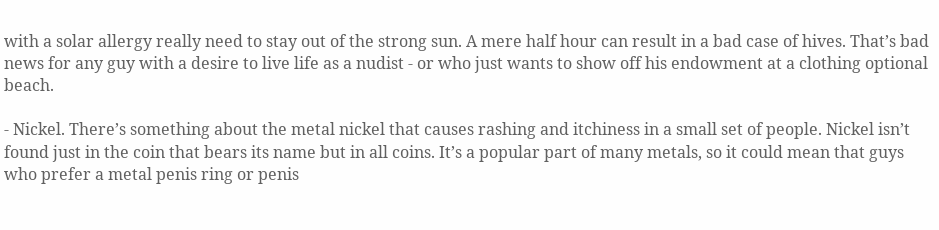with a solar allergy really need to stay out of the strong sun. A mere half hour can result in a bad case of hives. That’s bad news for any guy with a desire to live life as a nudist - or who just wants to show off his endowment at a clothing optional beach.

- Nickel. There’s something about the metal nickel that causes rashing and itchiness in a small set of people. Nickel isn’t found just in the coin that bears its name but in all coins. It’s a popular part of many metals, so it could mean that guys who prefer a metal penis ring or penis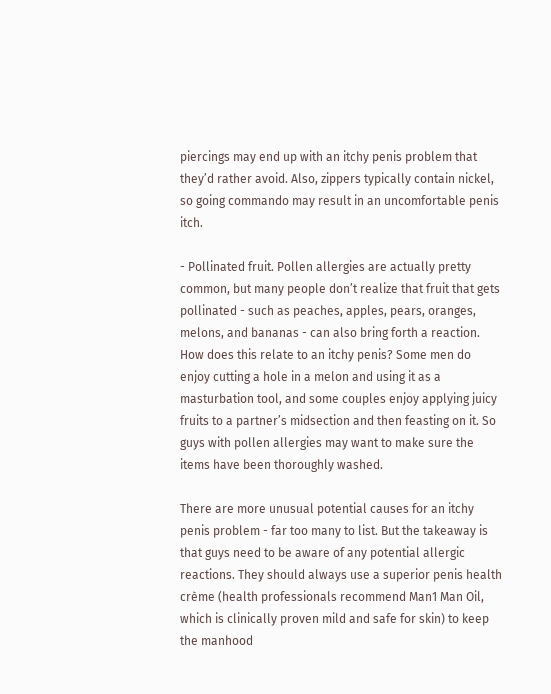piercings may end up with an itchy penis problem that they’d rather avoid. Also, zippers typically contain nickel, so going commando may result in an uncomfortable penis itch.

- Pollinated fruit. Pollen allergies are actually pretty common, but many people don’t realize that fruit that gets pollinated - such as peaches, apples, pears, oranges, melons, and bananas - can also bring forth a reaction. How does this relate to an itchy penis? Some men do enjoy cutting a hole in a melon and using it as a masturbation tool, and some couples enjoy applying juicy fruits to a partner’s midsection and then feasting on it. So guys with pollen allergies may want to make sure the items have been thoroughly washed.

There are more unusual potential causes for an itchy penis problem - far too many to list. But the takeaway is that guys need to be aware of any potential allergic reactions. They should always use a superior penis health crème (health professionals recommend Man1 Man Oil, which is clinically proven mild and safe for skin) to keep the manhood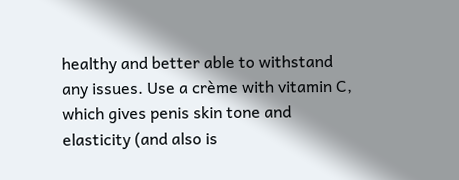healthy and better able to withstand any issues. Use a crème with vitamin C, which gives penis skin tone and elasticity (and also is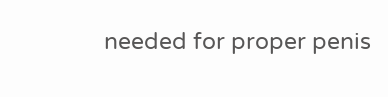needed for proper penis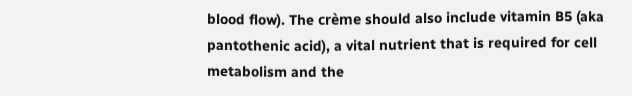blood flow). The crème should also include vitamin B5 (aka pantothenic acid), a vital nutrient that is required for cell metabolism and the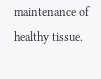maintenance of healthy tissue.